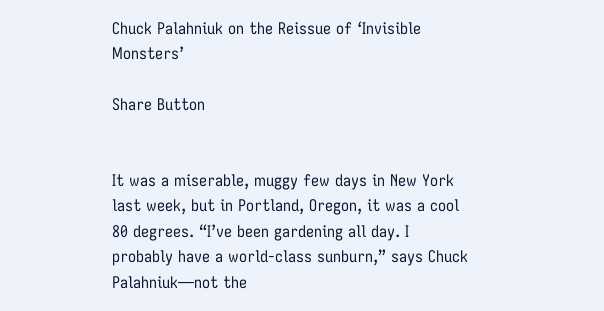Chuck Palahniuk on the Reissue of ‘Invisible Monsters’

Share Button


It was a miserable, muggy few days in New York last week, but in Portland, Oregon, it was a cool 80 degrees. “I’ve been gardening all day. I probably have a world-class sunburn,” says Chuck Palahniuk—not the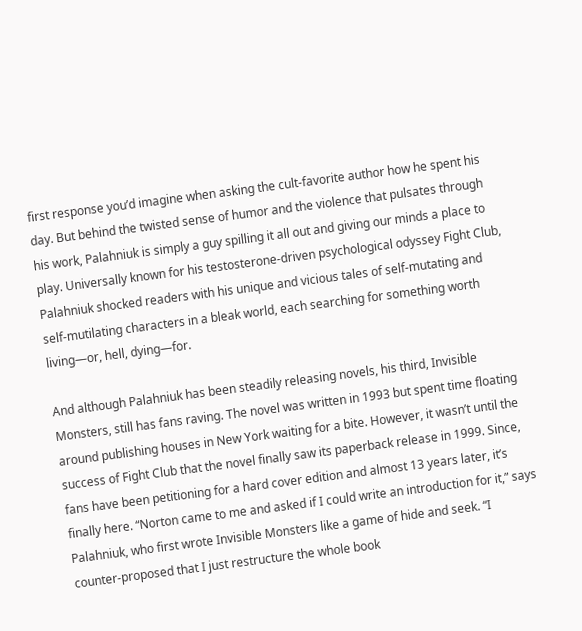first response you’d imagine when asking the cult-favorite author how he spent his day. But behind the twisted sense of humor and the violence that pulsates through his work, Palahniuk is simply a guy spilling it all out and giving our minds a place to play. Universally known for his testosterone-driven psychological odyssey Fight Club, Palahniuk shocked readers with his unique and vicious tales of self-mutating and self-mutilating characters in a bleak world, each searching for something worth living—or, hell, dying—for.

And although Palahniuk has been steadily releasing novels, his third, Invisible Monsters, still has fans raving. The novel was written in 1993 but spent time floating around publishing houses in New York waiting for a bite. However, it wasn’t until the success of Fight Club that the novel finally saw its paperback release in 1999. Since, fans have been petitioning for a hard cover edition and almost 13 years later, it’s finally here. “Norton came to me and asked if I could write an introduction for it,” says Palahniuk, who first wrote Invisible Monsters like a game of hide and seek. “I counter-proposed that I just restructure the whole book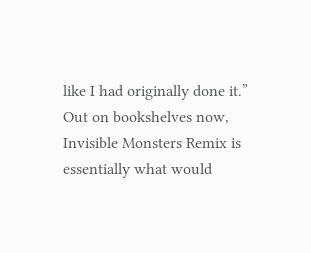like I had originally done it.” Out on bookshelves now, Invisible Monsters Remix is essentially what would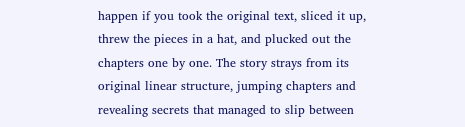happen if you took the original text, sliced it up, threw the pieces in a hat, and plucked out the chapters one by one. The story strays from its original linear structure, jumping chapters and revealing secrets that managed to slip between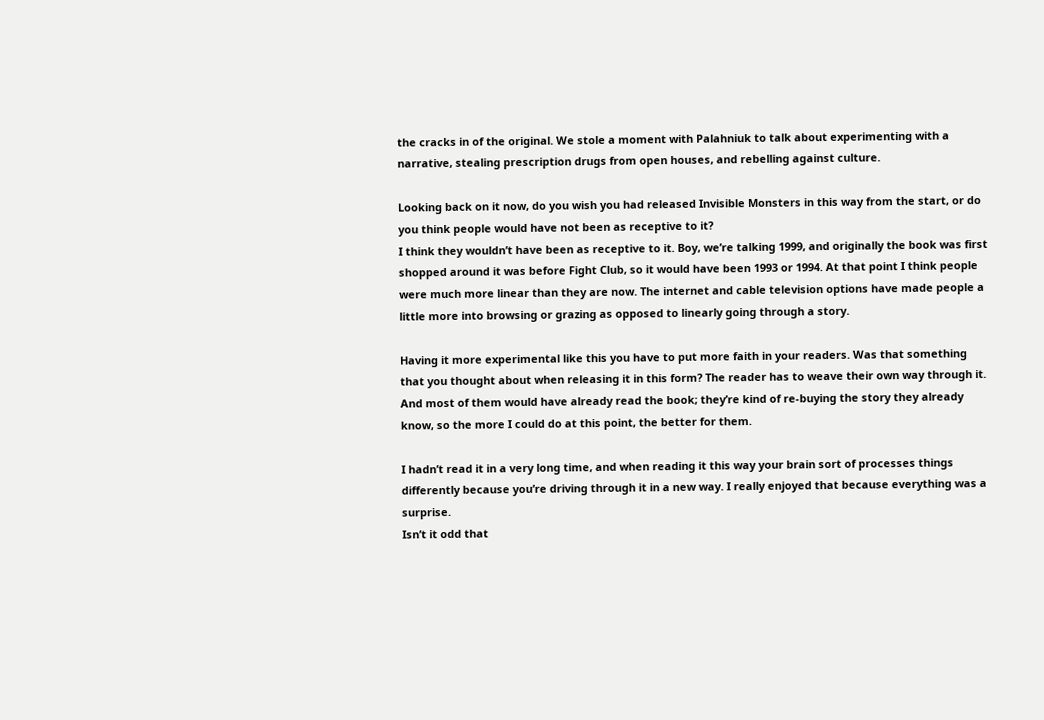the cracks in of the original. We stole a moment with Palahniuk to talk about experimenting with a narrative, stealing prescription drugs from open houses, and rebelling against culture.

Looking back on it now, do you wish you had released Invisible Monsters in this way from the start, or do you think people would have not been as receptive to it?
I think they wouldn’t have been as receptive to it. Boy, we’re talking 1999, and originally the book was first shopped around it was before Fight Club, so it would have been 1993 or 1994. At that point I think people were much more linear than they are now. The internet and cable television options have made people a little more into browsing or grazing as opposed to linearly going through a story.

Having it more experimental like this you have to put more faith in your readers. Was that something that you thought about when releasing it in this form? The reader has to weave their own way through it.
And most of them would have already read the book; they’re kind of re-buying the story they already know, so the more I could do at this point, the better for them.

I hadn’t read it in a very long time, and when reading it this way your brain sort of processes things differently because you’re driving through it in a new way. I really enjoyed that because everything was a surprise.
Isn’t it odd that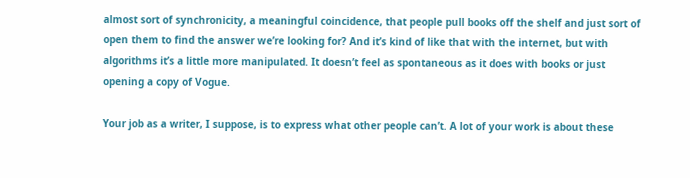almost sort of synchronicity, a meaningful coincidence, that people pull books off the shelf and just sort of open them to find the answer we’re looking for? And it’s kind of like that with the internet, but with algorithms it’s a little more manipulated. It doesn’t feel as spontaneous as it does with books or just opening a copy of Vogue.

Your job as a writer, I suppose, is to express what other people can’t. A lot of your work is about these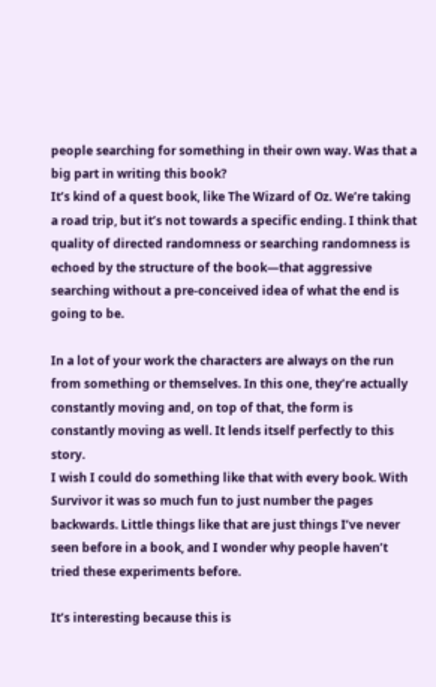people searching for something in their own way. Was that a big part in writing this book?
It’s kind of a quest book, like The Wizard of Oz. We’re taking a road trip, but it’s not towards a specific ending. I think that quality of directed randomness or searching randomness is echoed by the structure of the book—that aggressive searching without a pre-conceived idea of what the end is going to be.

In a lot of your work the characters are always on the run from something or themselves. In this one, they’re actually constantly moving and, on top of that, the form is constantly moving as well. It lends itself perfectly to this story.
I wish I could do something like that with every book. With Survivor it was so much fun to just number the pages backwards. Little things like that are just things I’ve never seen before in a book, and I wonder why people haven’t tried these experiments before.

It’s interesting because this is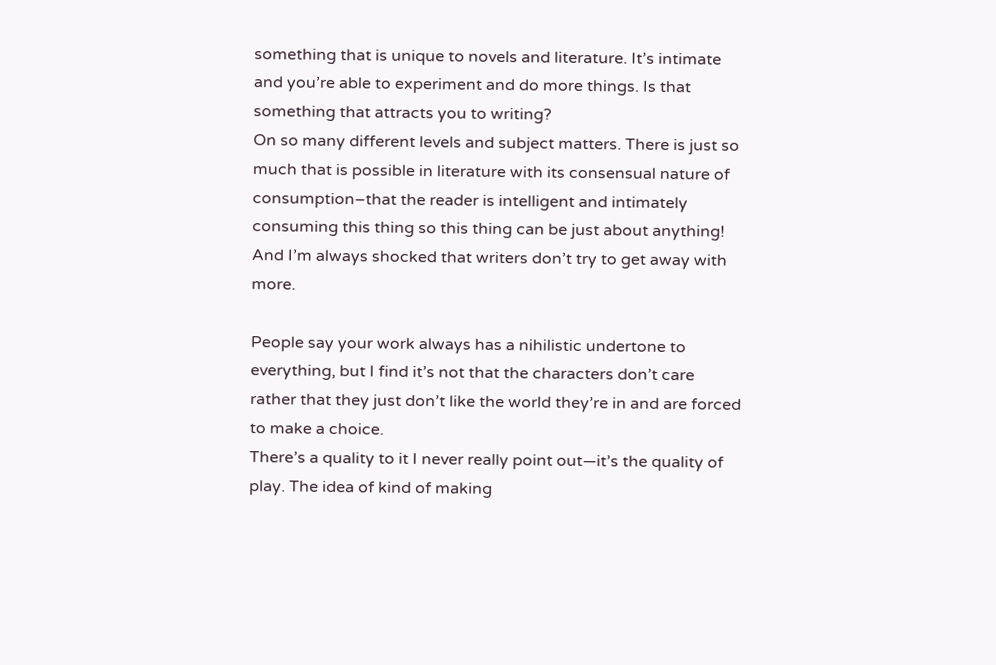something that is unique to novels and literature. It’s intimate and you’re able to experiment and do more things. Is that something that attracts you to writing?
On so many different levels and subject matters. There is just so much that is possible in literature with its consensual nature of consumption–that the reader is intelligent and intimately consuming this thing so this thing can be just about anything! And I’m always shocked that writers don’t try to get away with more.

People say your work always has a nihilistic undertone to everything, but I find it’s not that the characters don’t care rather that they just don’t like the world they’re in and are forced to make a choice.
There’s a quality to it I never really point out—it’s the quality of play. The idea of kind of making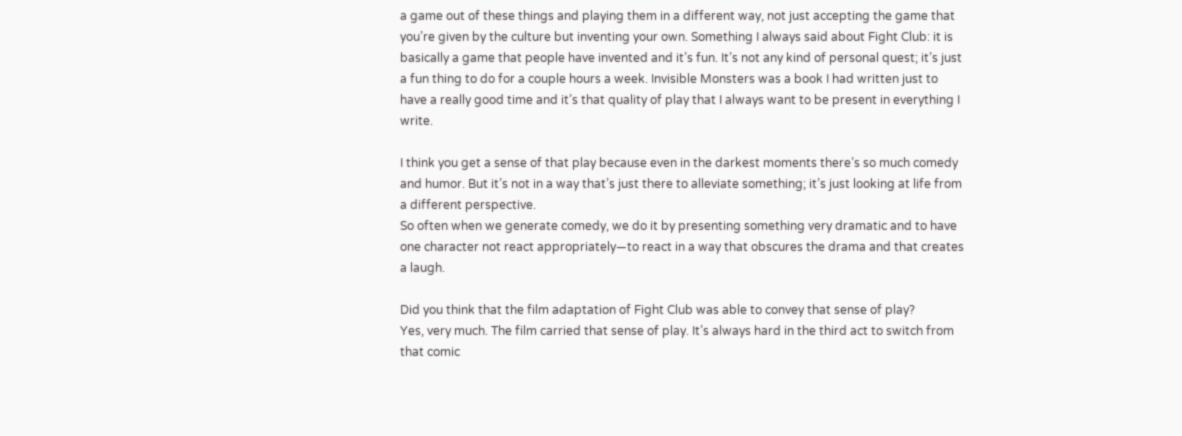a game out of these things and playing them in a different way, not just accepting the game that you’re given by the culture but inventing your own. Something I always said about Fight Club: it is basically a game that people have invented and it’s fun. It’s not any kind of personal quest; it’s just a fun thing to do for a couple hours a week. Invisible Monsters was a book I had written just to have a really good time and it’s that quality of play that I always want to be present in everything I write.

I think you get a sense of that play because even in the darkest moments there’s so much comedy and humor. But it’s not in a way that’s just there to alleviate something; it’s just looking at life from a different perspective.
So often when we generate comedy, we do it by presenting something very dramatic and to have one character not react appropriately—to react in a way that obscures the drama and that creates a laugh.

Did you think that the film adaptation of Fight Club was able to convey that sense of play?
Yes, very much. The film carried that sense of play. It’s always hard in the third act to switch from that comic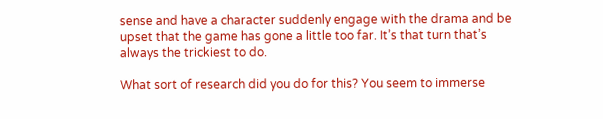sense and have a character suddenly engage with the drama and be upset that the game has gone a little too far. It’s that turn that’s always the trickiest to do.

What sort of research did you do for this? You seem to immerse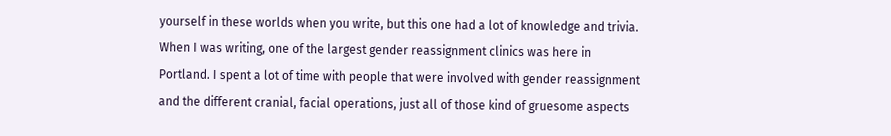yourself in these worlds when you write, but this one had a lot of knowledge and trivia.
When I was writing, one of the largest gender reassignment clinics was here in Portland. I spent a lot of time with people that were involved with gender reassignment and the different cranial, facial operations, just all of those kind of gruesome aspects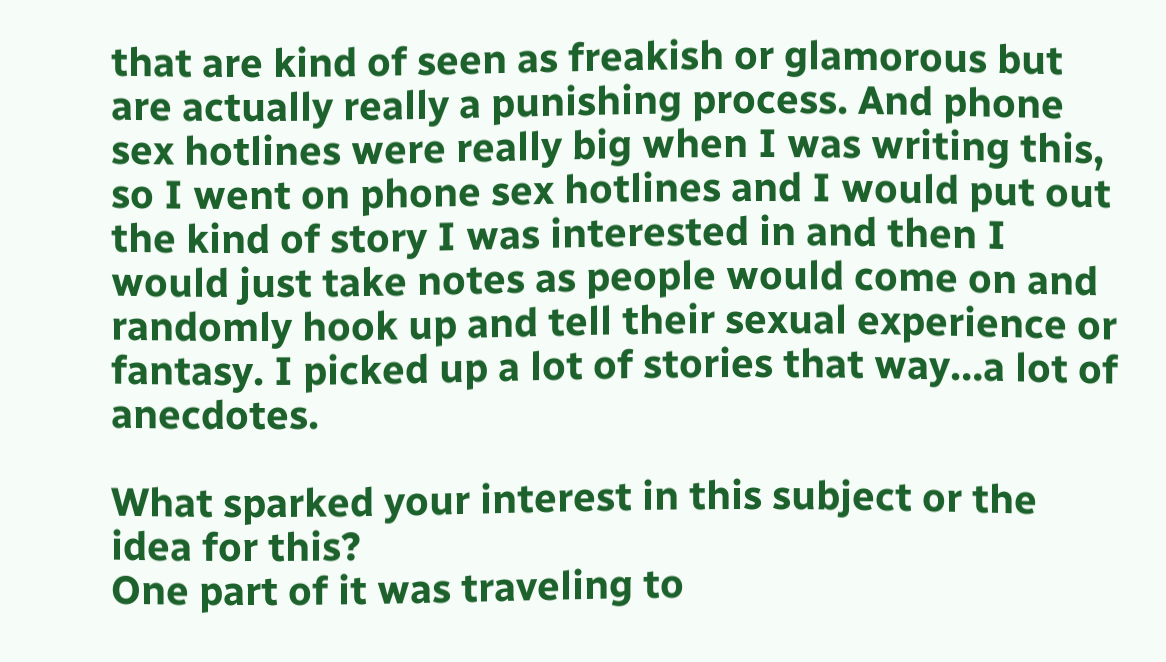that are kind of seen as freakish or glamorous but are actually really a punishing process. And phone sex hotlines were really big when I was writing this, so I went on phone sex hotlines and I would put out the kind of story I was interested in and then I would just take notes as people would come on and randomly hook up and tell their sexual experience or fantasy. I picked up a lot of stories that way…a lot of anecdotes.

What sparked your interest in this subject or the idea for this?
One part of it was traveling to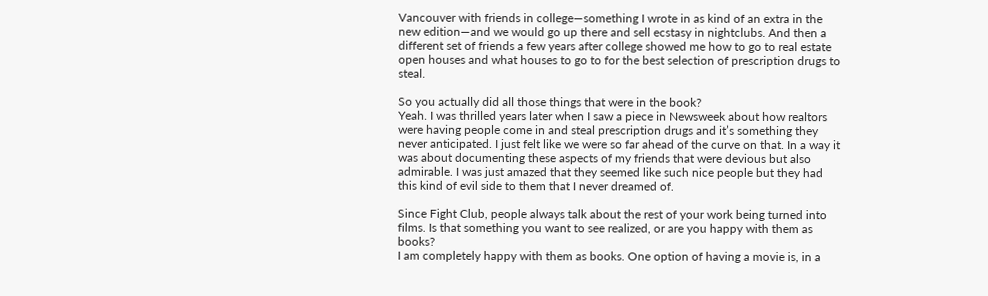Vancouver with friends in college—something I wrote in as kind of an extra in the new edition—and we would go up there and sell ecstasy in nightclubs. And then a different set of friends a few years after college showed me how to go to real estate open houses and what houses to go to for the best selection of prescription drugs to steal.

So you actually did all those things that were in the book?
Yeah. I was thrilled years later when I saw a piece in Newsweek about how realtors were having people come in and steal prescription drugs and it’s something they never anticipated. I just felt like we were so far ahead of the curve on that. In a way it was about documenting these aspects of my friends that were devious but also admirable. I was just amazed that they seemed like such nice people but they had this kind of evil side to them that I never dreamed of.

Since Fight Club, people always talk about the rest of your work being turned into films. Is that something you want to see realized, or are you happy with them as books?
I am completely happy with them as books. One option of having a movie is, in a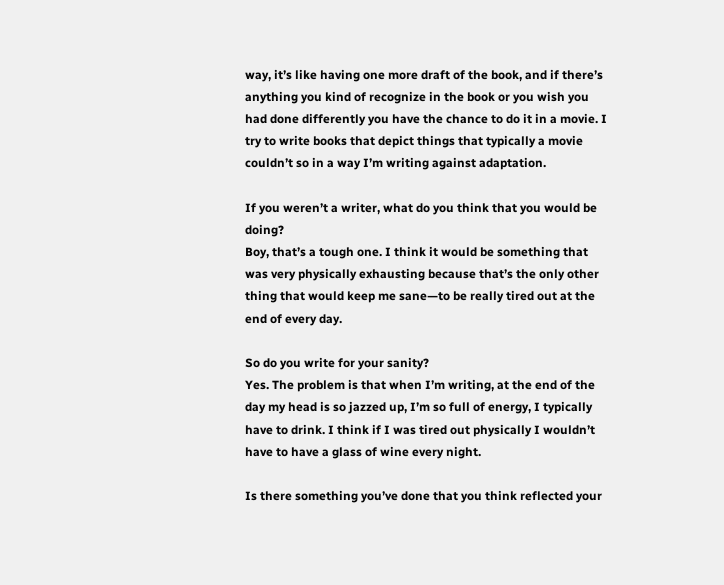way, it’s like having one more draft of the book, and if there’s anything you kind of recognize in the book or you wish you had done differently you have the chance to do it in a movie. I try to write books that depict things that typically a movie couldn’t so in a way I’m writing against adaptation.

If you weren’t a writer, what do you think that you would be doing?
Boy, that’s a tough one. I think it would be something that was very physically exhausting because that’s the only other thing that would keep me sane—to be really tired out at the end of every day.

So do you write for your sanity?
Yes. The problem is that when I’m writing, at the end of the day my head is so jazzed up, I’m so full of energy, I typically have to drink. I think if I was tired out physically I wouldn’t have to have a glass of wine every night.

Is there something you’ve done that you think reflected your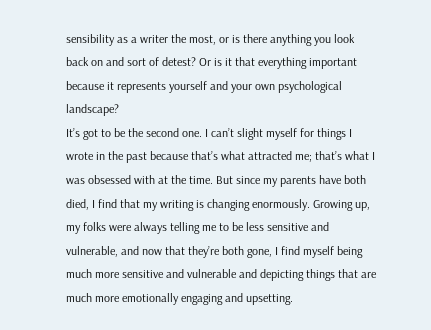sensibility as a writer the most, or is there anything you look back on and sort of detest? Or is it that everything important because it represents yourself and your own psychological landscape?
It’s got to be the second one. I can’t slight myself for things I wrote in the past because that’s what attracted me; that’s what I was obsessed with at the time. But since my parents have both died, I find that my writing is changing enormously. Growing up, my folks were always telling me to be less sensitive and vulnerable, and now that they’re both gone, I find myself being much more sensitive and vulnerable and depicting things that are much more emotionally engaging and upsetting.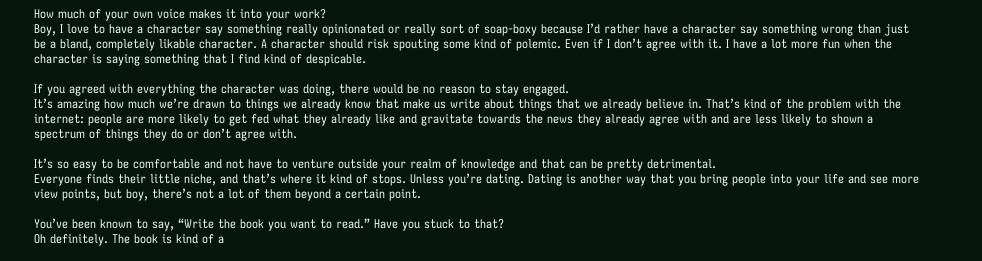How much of your own voice makes it into your work?
Boy, I love to have a character say something really opinionated or really sort of soap-boxy because I’d rather have a character say something wrong than just be a bland, completely likable character. A character should risk spouting some kind of polemic. Even if I don’t agree with it. I have a lot more fun when the character is saying something that I find kind of despicable.

If you agreed with everything the character was doing, there would be no reason to stay engaged.
It’s amazing how much we’re drawn to things we already know that make us write about things that we already believe in. That’s kind of the problem with the internet: people are more likely to get fed what they already like and gravitate towards the news they already agree with and are less likely to shown a spectrum of things they do or don’t agree with.

It’s so easy to be comfortable and not have to venture outside your realm of knowledge and that can be pretty detrimental.
Everyone finds their little niche, and that’s where it kind of stops. Unless you’re dating. Dating is another way that you bring people into your life and see more view points, but boy, there’s not a lot of them beyond a certain point.

You’ve been known to say, “Write the book you want to read.” Have you stuck to that?
Oh definitely. The book is kind of a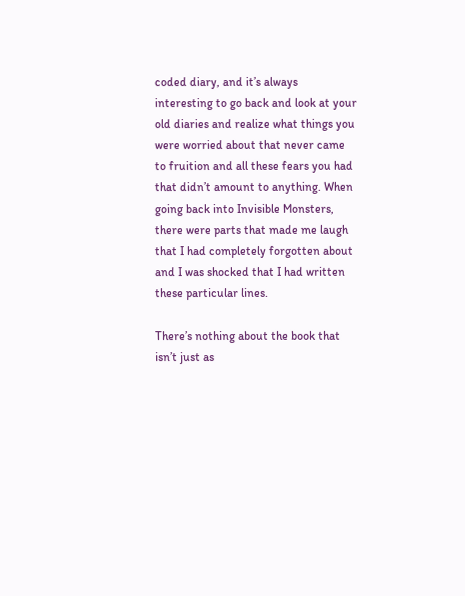coded diary, and it’s always interesting to go back and look at your old diaries and realize what things you were worried about that never came to fruition and all these fears you had that didn’t amount to anything. When going back into Invisible Monsters, there were parts that made me laugh that I had completely forgotten about and I was shocked that I had written these particular lines.

There’s nothing about the book that isn’t just as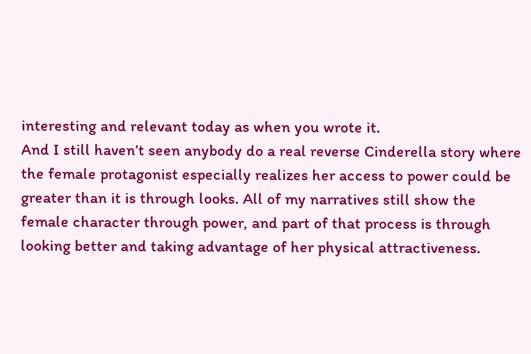interesting and relevant today as when you wrote it.
And I still haven’t seen anybody do a real reverse Cinderella story where the female protagonist especially realizes her access to power could be greater than it is through looks. All of my narratives still show the female character through power, and part of that process is through looking better and taking advantage of her physical attractiveness.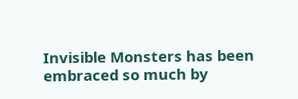Invisible Monsters has been embraced so much by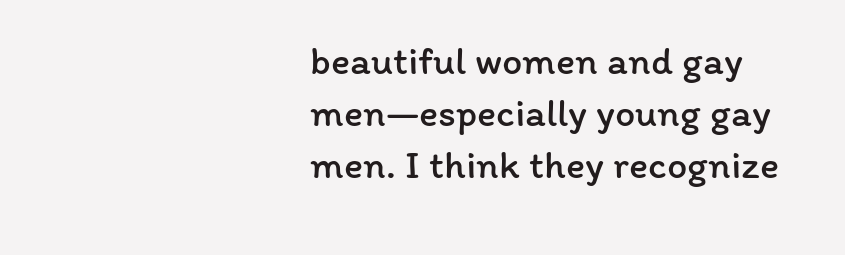beautiful women and gay men—especially young gay men. I think they recognize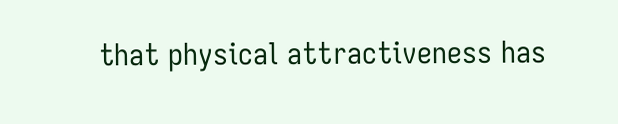that physical attractiveness has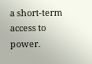a short-term access to power.